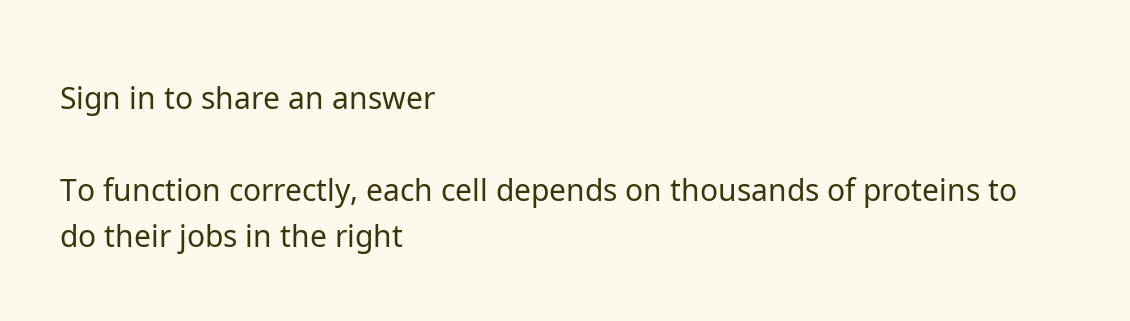Sign in to share an answer

To function correctly, each cell depends on thousands of proteins to do their jobs in the right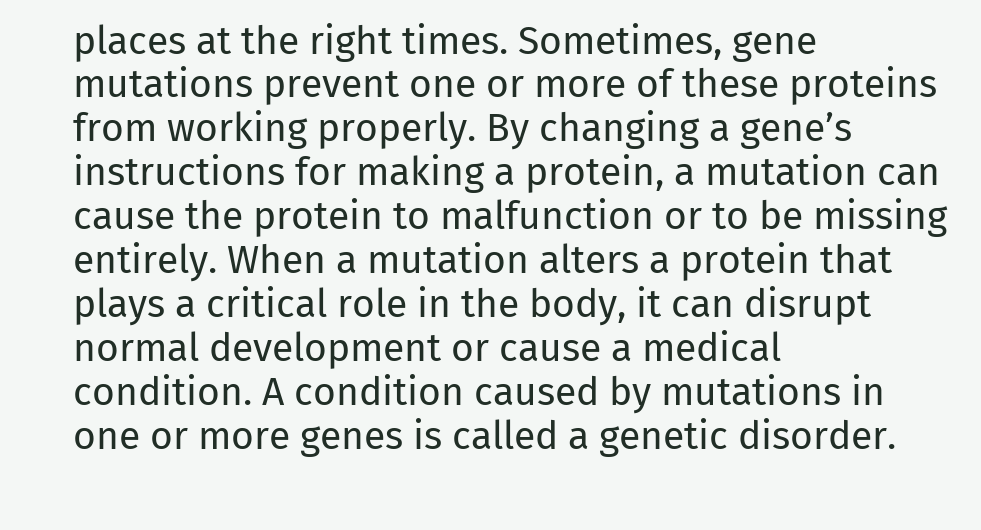places at the right times. Sometimes, gene mutations prevent one or more of these proteins from working properly. By changing a gene’s instructions for making a protein, a mutation can cause the protein to malfunction or to be missing entirely. When a mutation alters a protein that plays a critical role in the body, it can disrupt normal development or cause a medical condition. A condition caused by mutations in one or more genes is called a genetic disorder.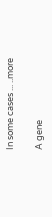In some cases ... ..more

A gene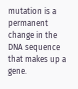mutation is a permanent change in the DNA sequence that makes up a gene.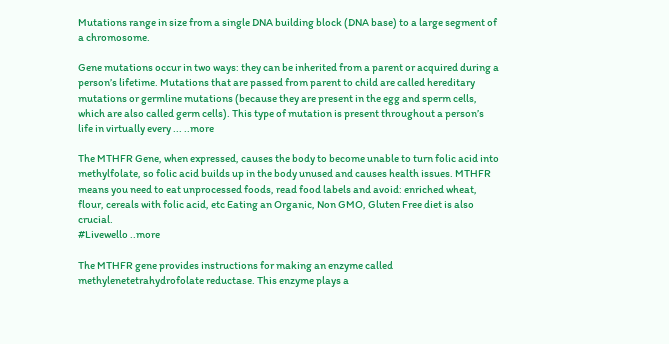Mutations range in size from a single DNA building block (DNA base) to a large segment of a chromosome.

Gene mutations occur in two ways: they can be inherited from a parent or acquired during a person’s lifetime. Mutations that are passed from parent to child are called hereditary mutations or germline mutations (because they are present in the egg and sperm cells, which are also called germ cells). This type of mutation is present throughout a person’s life in virtually every ... ..more

The MTHFR Gene, when expressed, causes the body to become unable to turn folic acid into methylfolate, so folic acid builds up in the body unused and causes health issues. MTHFR means you need to eat unprocessed foods, read food labels and avoid: enriched wheat, flour, cereals with folic acid, etc Eating an Organic, Non GMO, Gluten Free diet is also crucial.
#Livewello ..more

The MTHFR gene provides instructions for making an enzyme called methylenetetrahydrofolate reductase. This enzyme plays a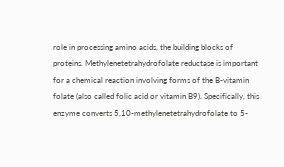role in processing amino acids, the building blocks of proteins. Methylenetetrahydrofolate reductase is important for a chemical reaction involving forms of the B-vitamin folate (also called folic acid or vitamin B9). Specifically, this enzyme converts 5,10-methylenetetrahydrofolate to 5-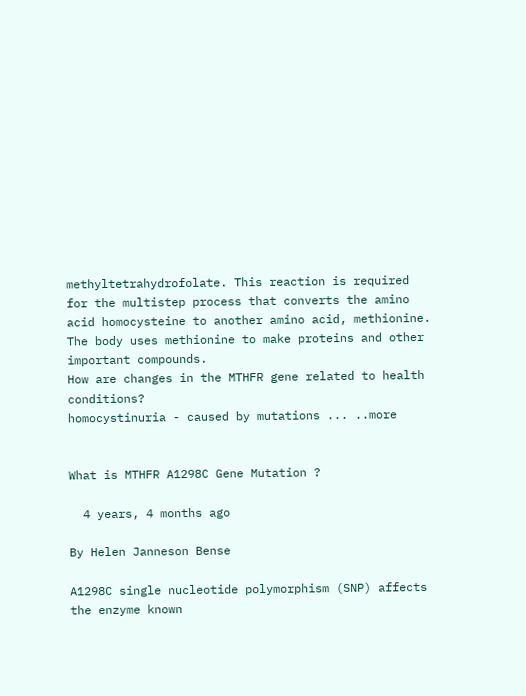methyltetrahydrofolate. This reaction is required for the multistep process that converts the amino acid homocysteine to another amino acid, methionine. The body uses methionine to make proteins and other important compounds.
How are changes in the MTHFR gene related to health conditions?
homocystinuria - caused by mutations ... ..more


What is MTHFR A1298C Gene Mutation ?

  4 years, 4 months ago

By Helen Janneson Bense

A1298C single nucleotide polymorphism (SNP) affects the enzyme known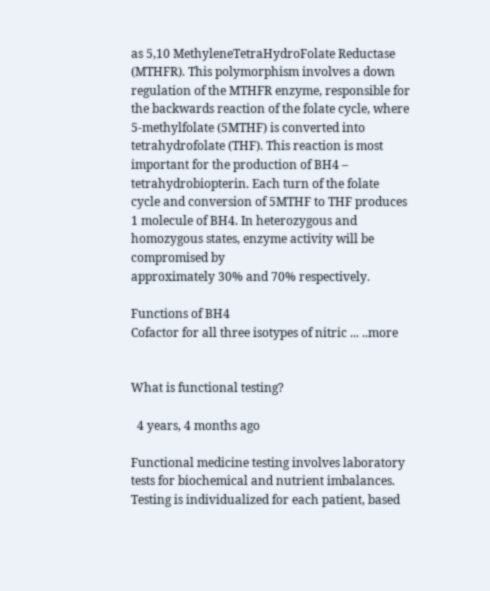as 5,10 MethyleneTetraHydroFolate Reductase (MTHFR). This polymorphism involves a down regulation of the MTHFR enzyme, responsible for the backwards reaction of the folate cycle, where 5-methylfolate (5MTHF) is converted into tetrahydrofolate (THF). This reaction is most important for the production of BH4 – tetrahydrobiopterin. Each turn of the folate cycle and conversion of 5MTHF to THF produces 1 molecule of BH4. In heterozygous and homozygous states, enzyme activity will be compromised by
approximately 30% and 70% respectively.

Functions of BH4
Cofactor for all three isotypes of nitric ... ..more


What is functional testing?

  4 years, 4 months ago

Functional medicine testing involves laboratory tests for biochemical and nutrient imbalances. Testing is individualized for each patient, based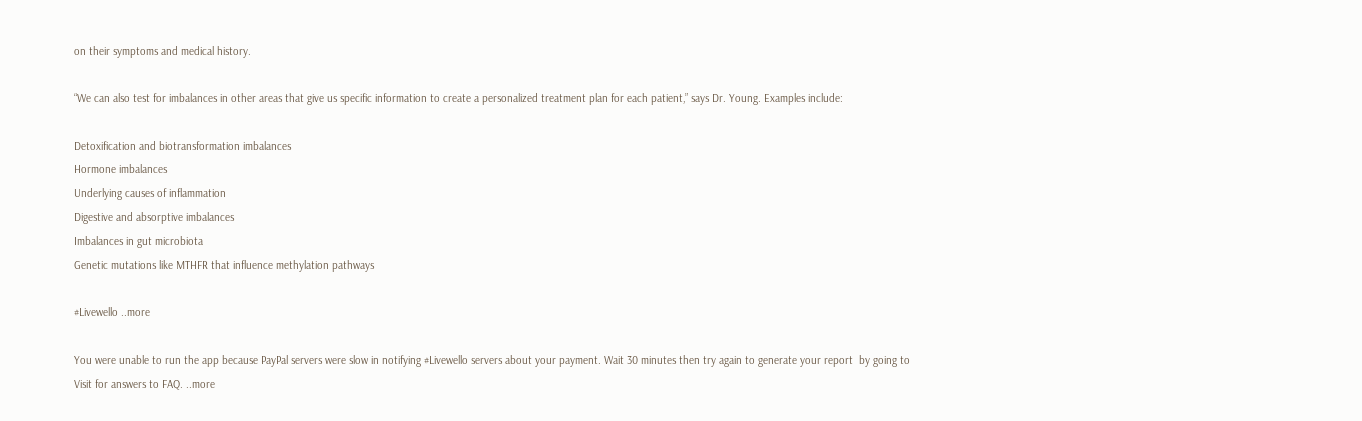on their symptoms and medical history.

“We can also test for imbalances in other areas that give us specific information to create a personalized treatment plan for each patient,” says Dr. Young. Examples include:

Detoxification and biotransformation imbalances
Hormone imbalances
Underlying causes of inflammation
Digestive and absorptive imbalances
Imbalances in gut microbiota
Genetic mutations like MTHFR that influence methylation pathways

#Livewello ..more

You were unable to run the app because PayPal servers were slow in notifying #Livewello servers about your payment. Wait 30 minutes then try again to generate your report  by going to
Visit for answers to FAQ. ..more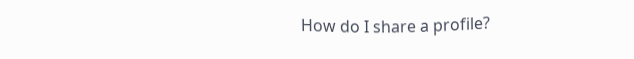How do I share a profile?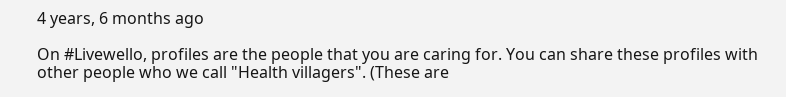4 years, 6 months ago

On #Livewello, profiles are the people that you are caring for. You can share these profiles with other people who we call "Health villagers". (These are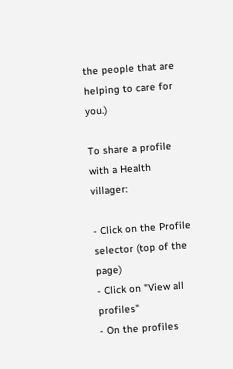the people that are helping to care for you.)

To share a profile with a Health villager:

- Click on the Profile selector (top of the page)
- Click on "View all profiles"
- On the profiles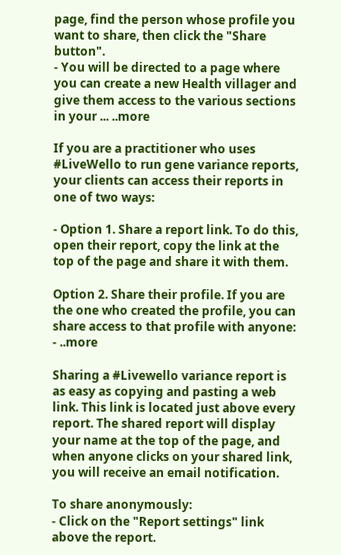page, find the person whose profile you want to share, then click the "Share button".
- You will be directed to a page where you can create a new Health villager and give them access to the various sections in your ... ..more

If you are a practitioner who uses #LiveWello to run gene variance reports, your clients can access their reports in one of two ways:

- Option 1. Share a report link. To do this, open their report, copy the link at the top of the page and share it with them.

Option 2. Share their profile. If you are the one who created the profile, you can share access to that profile with anyone: - ..more

Sharing a #Livewello variance report is as easy as copying and pasting a web link. This link is located just above every report. The shared report will display your name at the top of the page, and when anyone clicks on your shared link, you will receive an email notification.

To share anonymously:
- Click on the "Report settings" link above the report.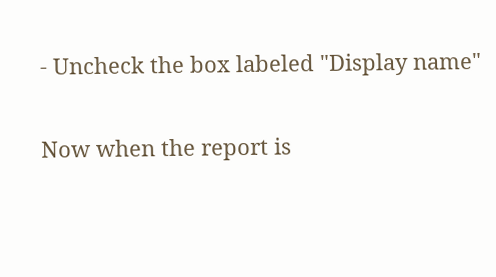- Uncheck the box labeled "Display name"

Now when the report is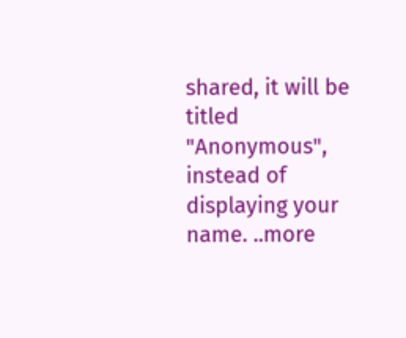shared, it will be titled "Anonymous", instead of displaying your name. ..more